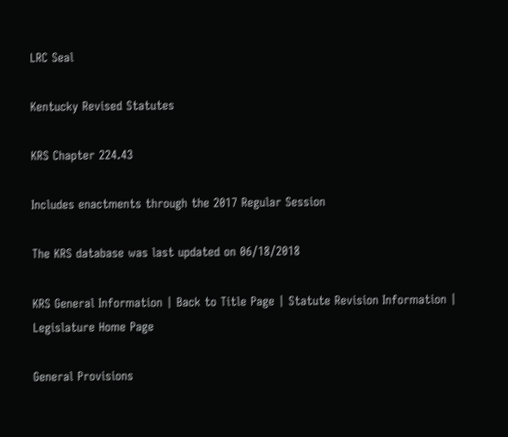LRC Seal

Kentucky Revised Statutes

KRS Chapter 224.43

Includes enactments through the 2017 Regular Session

The KRS database was last updated on 06/18/2018

KRS General Information | Back to Title Page | Statute Revision Information | Legislature Home Page

General Provisions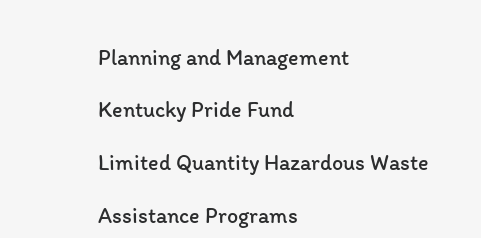Planning and Management

Kentucky Pride Fund

Limited Quantity Hazardous Waste

Assistance Programs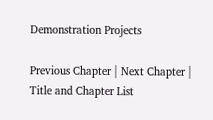Demonstration Projects

Previous Chapter | Next Chapter | Title and Chapter List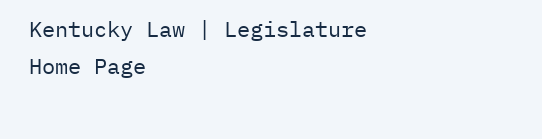Kentucky Law | Legislature Home Page